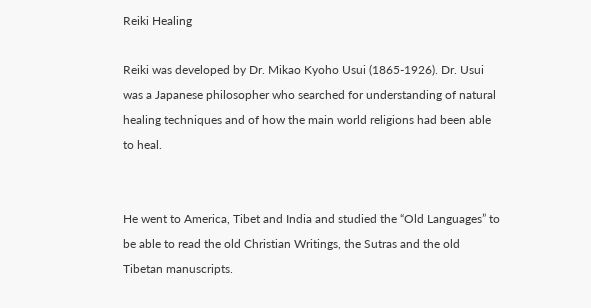Reiki Healing

Reiki was developed by Dr. Mikao Kyoho Usui (1865-1926). Dr. Usui was a Japanese philosopher who searched for understanding of natural healing techniques and of how the main world religions had been able to heal.


He went to America, Tibet and India and studied the “Old Languages” to be able to read the old Christian Writings, the Sutras and the old Tibetan manuscripts.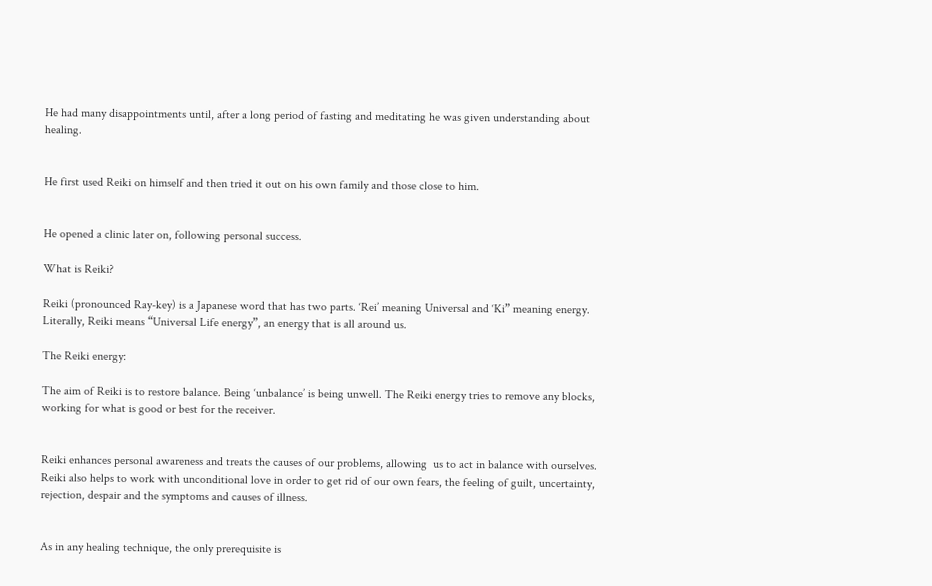He had many disappointments until, after a long period of fasting and meditating he was given understanding about healing.


He first used Reiki on himself and then tried it out on his own family and those close to him.


He opened a clinic later on, following personal success.

What is Reiki?

Reiki (pronounced Ray-key) is a Japanese word that has two parts. ‘Rei’ meaning Universal and ‘Ki” meaning energy. Literally, Reiki means “Universal Life energy”, an energy that is all around us.

The Reiki energy:

The aim of Reiki is to restore balance. Being ‘unbalance’ is being unwell. The Reiki energy tries to remove any blocks, working for what is good or best for the receiver.


Reiki enhances personal awareness and treats the causes of our problems, allowing  us to act in balance with ourselves. Reiki also helps to work with unconditional love in order to get rid of our own fears, the feeling of guilt, uncertainty, rejection, despair and the symptoms and causes of illness.


As in any healing technique, the only prerequisite is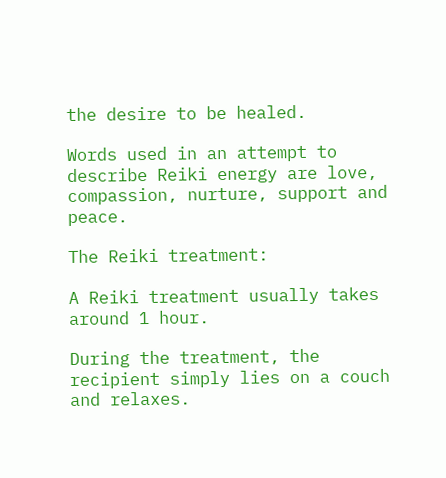the desire to be healed.

Words used in an attempt to describe Reiki energy are love, compassion, nurture, support and peace.

The Reiki treatment:

A Reiki treatment usually takes around 1 hour.

During the treatment, the recipient simply lies on a couch and relaxes.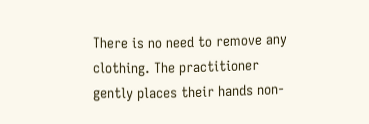There is no need to remove any clothing. The practitioner gently places their hands non-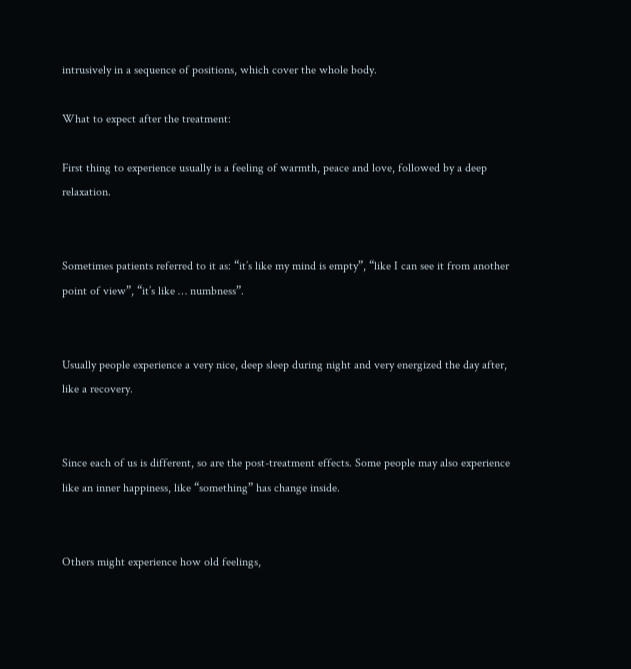intrusively in a sequence of positions, which cover the whole body.

What to expect after the treatment:

First thing to experience usually is a feeling of warmth, peace and love, followed by a deep relaxation.


Sometimes patients referred to it as: “it’s like my mind is empty”, “like I can see it from another point of view”, “it’s like … numbness”.


Usually people experience a very nice, deep sleep during night and very energized the day after, like a recovery.


Since each of us is different, so are the post-treatment effects. Some people may also experience like an inner happiness, like “something” has change inside.


Others might experience how old feelings,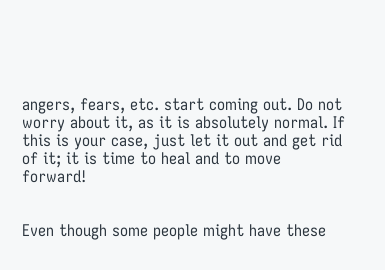angers, fears, etc. start coming out. Do not worry about it, as it is absolutely normal. If this is your case, just let it out and get rid of it; it is time to heal and to move forward!


Even though some people might have these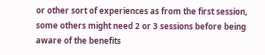or other sort of experiences as from the first session, some others might need 2 or 3 sessions before being aware of the benefits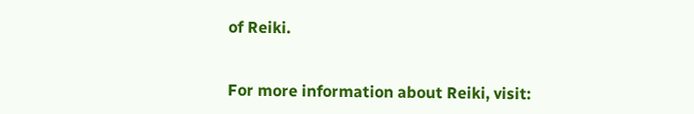of Reiki.


For more information about Reiki, visit: